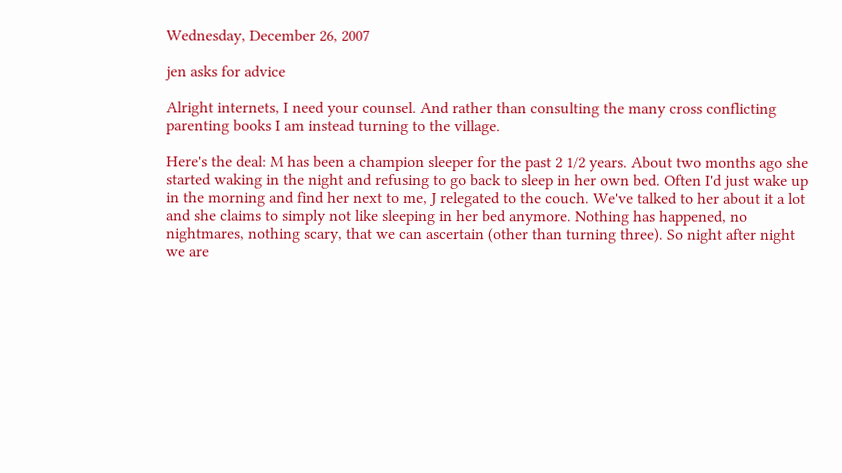Wednesday, December 26, 2007

jen asks for advice

Alright internets, I need your counsel. And rather than consulting the many cross conflicting parenting books I am instead turning to the village.

Here's the deal: M has been a champion sleeper for the past 2 1/2 years. About two months ago she started waking in the night and refusing to go back to sleep in her own bed. Often I'd just wake up in the morning and find her next to me, J relegated to the couch. We've talked to her about it a lot and she claims to simply not like sleeping in her bed anymore. Nothing has happened, no nightmares, nothing scary, that we can ascertain (other than turning three). So night after night we are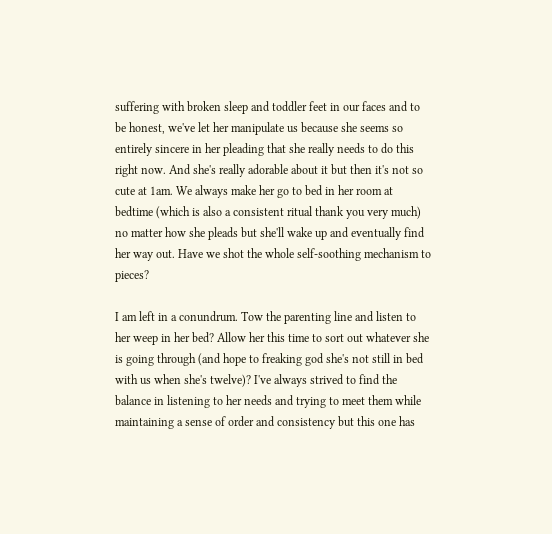suffering with broken sleep and toddler feet in our faces and to be honest, we've let her manipulate us because she seems so entirely sincere in her pleading that she really needs to do this right now. And she's really adorable about it but then it's not so cute at 1am. We always make her go to bed in her room at bedtime (which is also a consistent ritual thank you very much) no matter how she pleads but she'll wake up and eventually find her way out. Have we shot the whole self-soothing mechanism to pieces?

I am left in a conundrum. Tow the parenting line and listen to her weep in her bed? Allow her this time to sort out whatever she is going through (and hope to freaking god she's not still in bed with us when she's twelve)? I've always strived to find the balance in listening to her needs and trying to meet them while maintaining a sense of order and consistency but this one has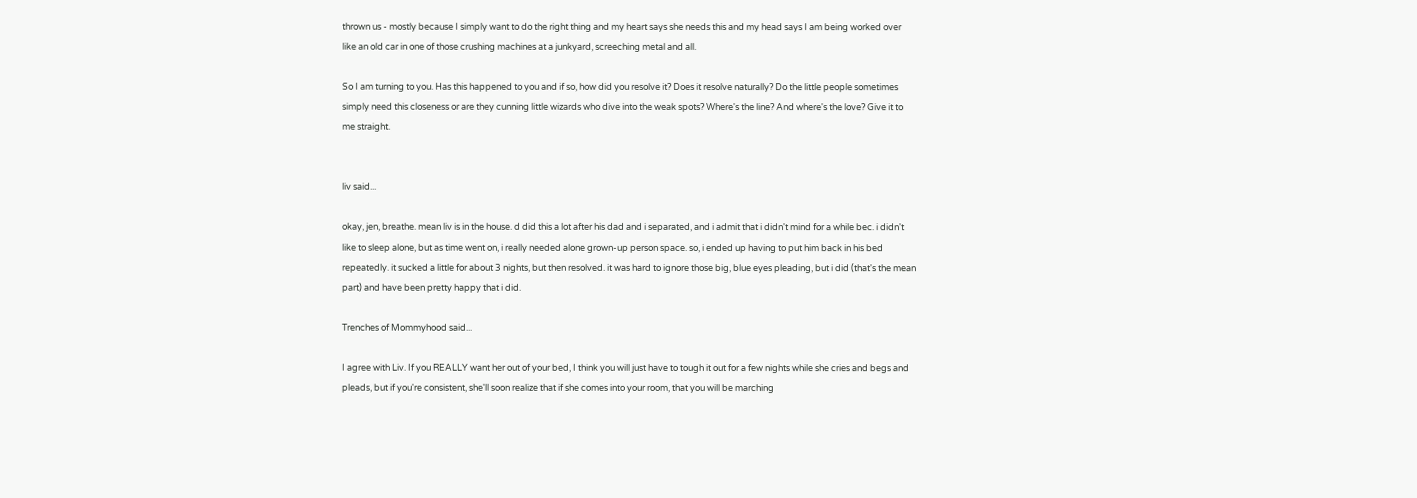thrown us - mostly because I simply want to do the right thing and my heart says she needs this and my head says I am being worked over like an old car in one of those crushing machines at a junkyard, screeching metal and all.

So I am turning to you. Has this happened to you and if so, how did you resolve it? Does it resolve naturally? Do the little people sometimes simply need this closeness or are they cunning little wizards who dive into the weak spots? Where's the line? And where's the love? Give it to me straight.


liv said...

okay, jen, breathe. mean liv is in the house. d did this a lot after his dad and i separated, and i admit that i didn't mind for a while bec. i didn't like to sleep alone, but as time went on, i really needed alone grown-up person space. so, i ended up having to put him back in his bed repeatedly. it sucked a little for about 3 nights, but then resolved. it was hard to ignore those big, blue eyes pleading, but i did (that's the mean part) and have been pretty happy that i did.

Trenches of Mommyhood said...

I agree with Liv. If you REALLY want her out of your bed, I think you will just have to tough it out for a few nights while she cries and begs and pleads, but if you're consistent, she'll soon realize that if she comes into your room, that you will be marching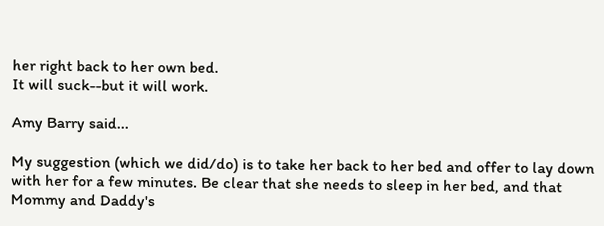her right back to her own bed.
It will suck--but it will work.

Amy Barry said...

My suggestion (which we did/do) is to take her back to her bed and offer to lay down with her for a few minutes. Be clear that she needs to sleep in her bed, and that Mommy and Daddy's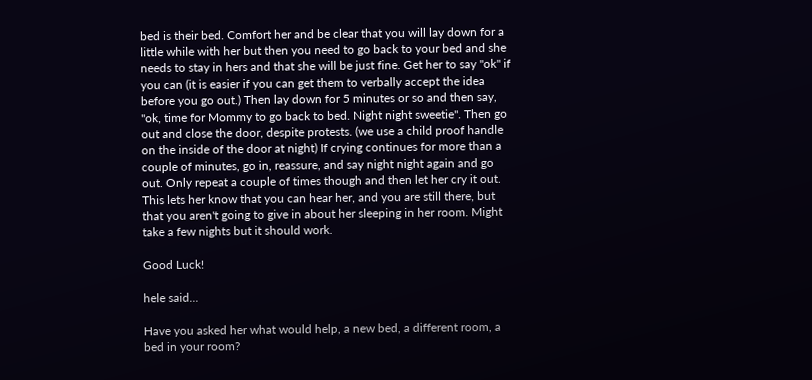bed is their bed. Comfort her and be clear that you will lay down for a little while with her but then you need to go back to your bed and she needs to stay in hers and that she will be just fine. Get her to say "ok" if you can (it is easier if you can get them to verbally accept the idea before you go out.) Then lay down for 5 minutes or so and then say, "ok, time for Mommy to go back to bed. Night night sweetie". Then go out and close the door, despite protests. (we use a child proof handle on the inside of the door at night) If crying continues for more than a couple of minutes, go in, reassure, and say night night again and go out. Only repeat a couple of times though and then let her cry it out. This lets her know that you can hear her, and you are still there, but that you aren't going to give in about her sleeping in her room. Might take a few nights but it should work.

Good Luck!

hele said...

Have you asked her what would help, a new bed, a different room, a bed in your room?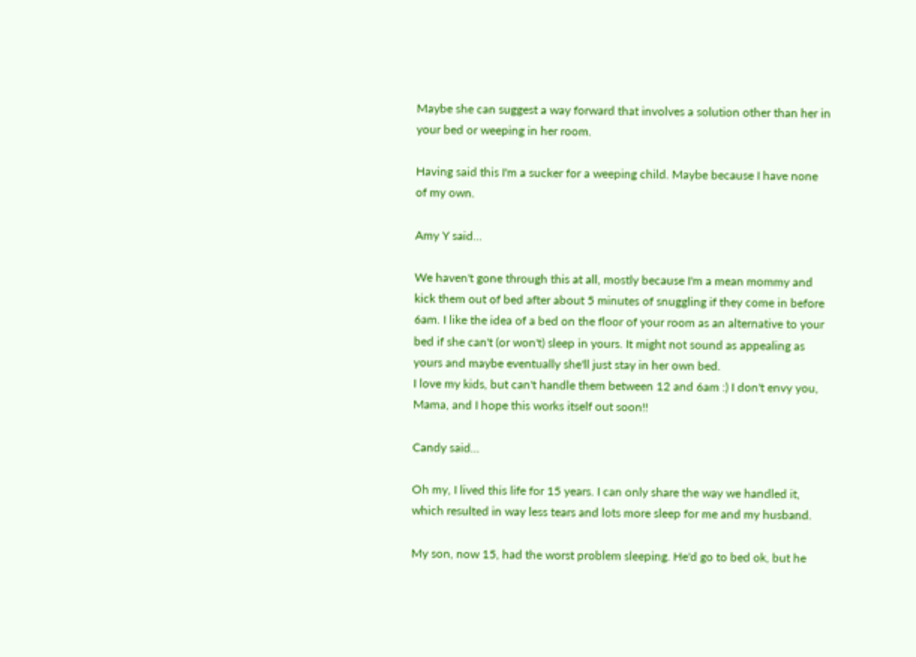Maybe she can suggest a way forward that involves a solution other than her in your bed or weeping in her room.

Having said this I'm a sucker for a weeping child. Maybe because I have none of my own.

Amy Y said...

We haven't gone through this at all, mostly because I'm a mean mommy and kick them out of bed after about 5 minutes of snuggling if they come in before 6am. I like the idea of a bed on the floor of your room as an alternative to your bed if she can't (or won't) sleep in yours. It might not sound as appealing as yours and maybe eventually she'll just stay in her own bed.
I love my kids, but can't handle them between 12 and 6am :) I don't envy you, Mama, and I hope this works itself out soon!!

Candy said...

Oh my, I lived this life for 15 years. I can only share the way we handled it, which resulted in way less tears and lots more sleep for me and my husband.

My son, now 15, had the worst problem sleeping. He'd go to bed ok, but he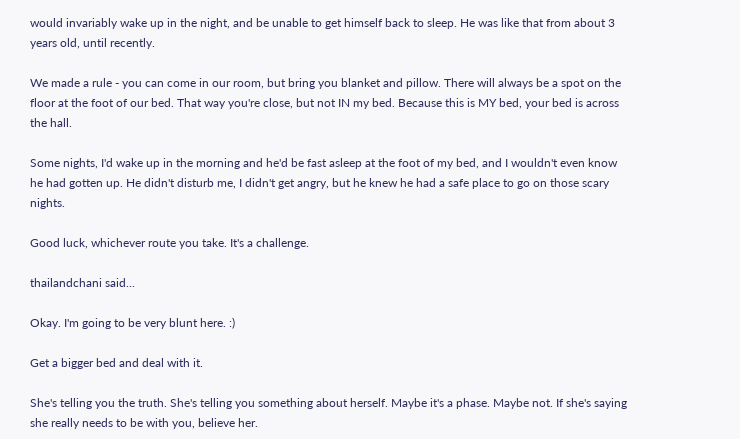would invariably wake up in the night, and be unable to get himself back to sleep. He was like that from about 3 years old, until recently.

We made a rule - you can come in our room, but bring you blanket and pillow. There will always be a spot on the floor at the foot of our bed. That way you're close, but not IN my bed. Because this is MY bed, your bed is across the hall.

Some nights, I'd wake up in the morning and he'd be fast asleep at the foot of my bed, and I wouldn't even know he had gotten up. He didn't disturb me, I didn't get angry, but he knew he had a safe place to go on those scary nights.

Good luck, whichever route you take. It's a challenge.

thailandchani said...

Okay. I'm going to be very blunt here. :)

Get a bigger bed and deal with it.

She's telling you the truth. She's telling you something about herself. Maybe it's a phase. Maybe not. If she's saying she really needs to be with you, believe her.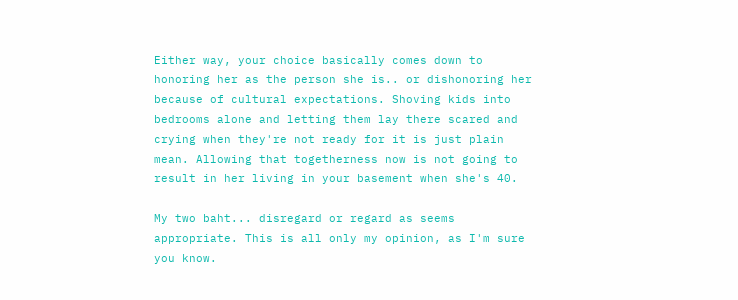Either way, your choice basically comes down to honoring her as the person she is.. or dishonoring her because of cultural expectations. Shoving kids into bedrooms alone and letting them lay there scared and crying when they're not ready for it is just plain mean. Allowing that togetherness now is not going to result in her living in your basement when she's 40.

My two baht... disregard or regard as seems appropriate. This is all only my opinion, as I'm sure you know.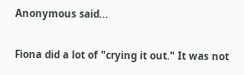Anonymous said...

Fiona did a lot of "crying it out." It was not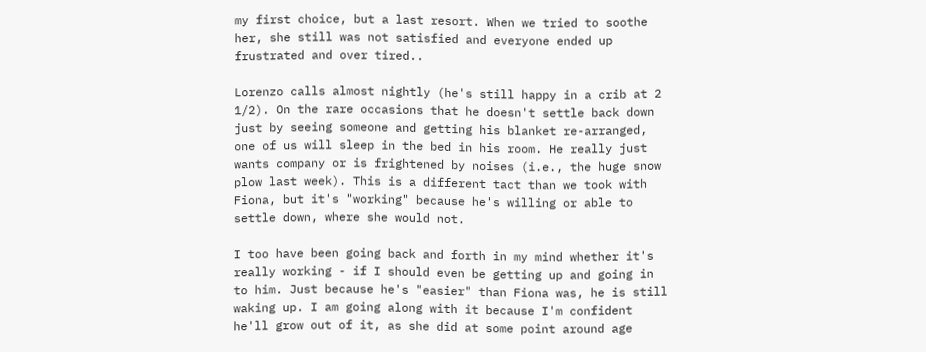my first choice, but a last resort. When we tried to soothe her, she still was not satisfied and everyone ended up frustrated and over tired..

Lorenzo calls almost nightly (he's still happy in a crib at 2 1/2). On the rare occasions that he doesn't settle back down just by seeing someone and getting his blanket re-arranged, one of us will sleep in the bed in his room. He really just wants company or is frightened by noises (i.e., the huge snow plow last week). This is a different tact than we took with Fiona, but it's "working" because he's willing or able to settle down, where she would not.

I too have been going back and forth in my mind whether it's really working - if I should even be getting up and going in to him. Just because he's "easier" than Fiona was, he is still waking up. I am going along with it because I'm confident he'll grow out of it, as she did at some point around age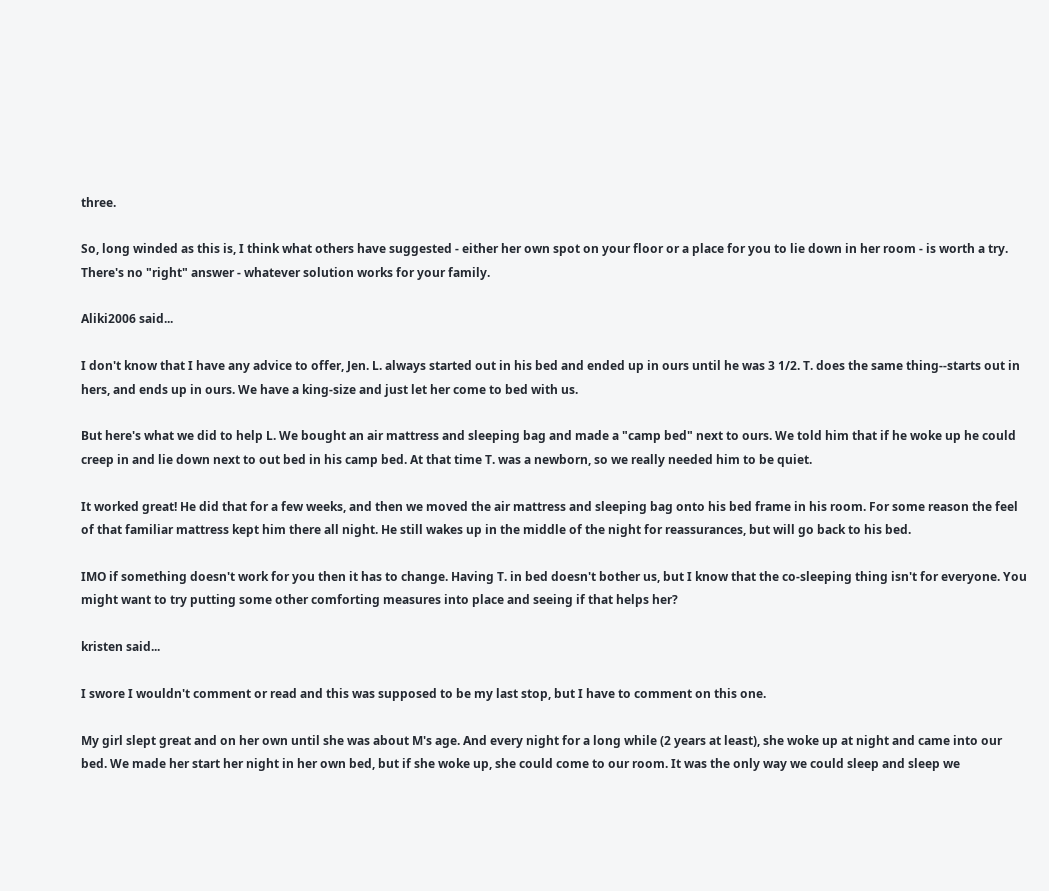three.

So, long winded as this is, I think what others have suggested - either her own spot on your floor or a place for you to lie down in her room - is worth a try. There's no "right" answer - whatever solution works for your family.

Aliki2006 said...

I don't know that I have any advice to offer, Jen. L. always started out in his bed and ended up in ours until he was 3 1/2. T. does the same thing--starts out in hers, and ends up in ours. We have a king-size and just let her come to bed with us.

But here's what we did to help L. We bought an air mattress and sleeping bag and made a "camp bed" next to ours. We told him that if he woke up he could creep in and lie down next to out bed in his camp bed. At that time T. was a newborn, so we really needed him to be quiet.

It worked great! He did that for a few weeks, and then we moved the air mattress and sleeping bag onto his bed frame in his room. For some reason the feel of that familiar mattress kept him there all night. He still wakes up in the middle of the night for reassurances, but will go back to his bed.

IMO if something doesn't work for you then it has to change. Having T. in bed doesn't bother us, but I know that the co-sleeping thing isn't for everyone. You might want to try putting some other comforting measures into place and seeing if that helps her?

kristen said...

I swore I wouldn't comment or read and this was supposed to be my last stop, but I have to comment on this one.

My girl slept great and on her own until she was about M's age. And every night for a long while (2 years at least), she woke up at night and came into our bed. We made her start her night in her own bed, but if she woke up, she could come to our room. It was the only way we could sleep and sleep we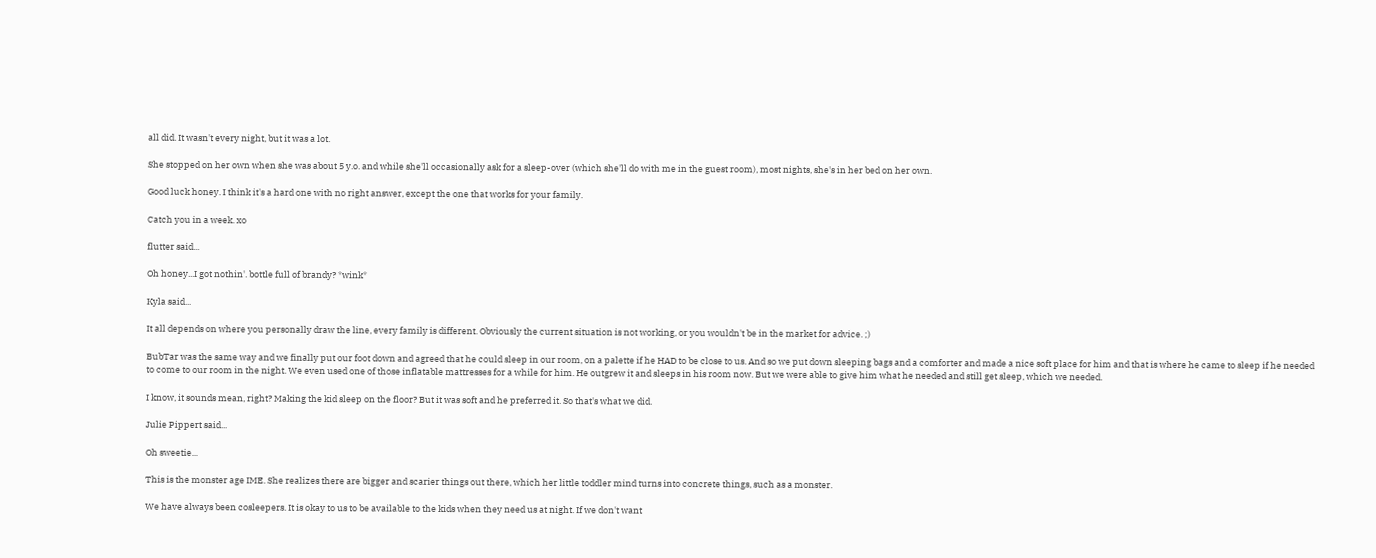all did. It wasn't every night, but it was a lot.

She stopped on her own when she was about 5 y.o. and while she'll occasionally ask for a sleep-over (which she'll do with me in the guest room), most nights, she's in her bed on her own.

Good luck honey. I think it's a hard one with no right answer, except the one that works for your family.

Catch you in a week. xo

flutter said...

Oh honey...I got nothin'. bottle full of brandy? *wink*

Kyla said...

It all depends on where you personally draw the line, every family is different. Obviously the current situation is not working, or you wouldn't be in the market for advice. ;)

BubTar was the same way and we finally put our foot down and agreed that he could sleep in our room, on a palette if he HAD to be close to us. And so we put down sleeping bags and a comforter and made a nice soft place for him and that is where he came to sleep if he needed to come to our room in the night. We even used one of those inflatable mattresses for a while for him. He outgrew it and sleeps in his room now. But we were able to give him what he needed and still get sleep, which we needed.

I know, it sounds mean, right? Making the kid sleep on the floor? But it was soft and he preferred it. So that's what we did.

Julie Pippert said...

Oh sweetie...

This is the monster age IME. She realizes there are bigger and scarier things out there, which her little toddler mind turns into concrete things, such as a monster.

We have always been cosleepers. It is okay to us to be available to the kids when they need us at night. If we don't want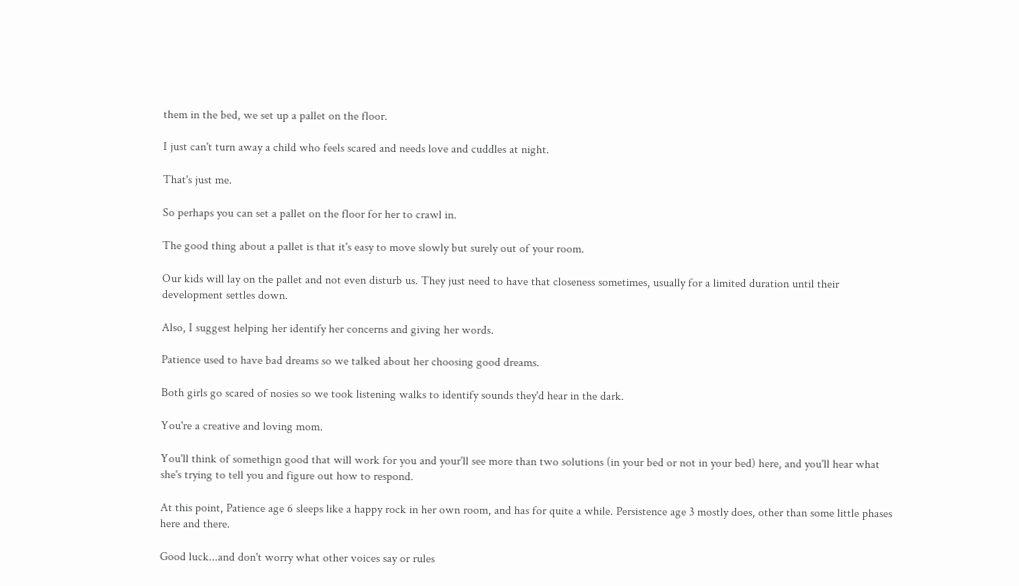them in the bed, we set up a pallet on the floor.

I just can't turn away a child who feels scared and needs love and cuddles at night.

That's just me.

So perhaps you can set a pallet on the floor for her to crawl in.

The good thing about a pallet is that it's easy to move slowly but surely out of your room.

Our kids will lay on the pallet and not even disturb us. They just need to have that closeness sometimes, usually for a limited duration until their development settles down.

Also, I suggest helping her identify her concerns and giving her words.

Patience used to have bad dreams so we talked about her choosing good dreams.

Both girls go scared of nosies so we took listening walks to identify sounds they'd hear in the dark.

You're a creative and loving mom.

You'll think of somethign good that will work for you and your'll see more than two solutions (in your bed or not in your bed) here, and you'll hear what she's trying to tell you and figure out how to respond.

At this point, Patience age 6 sleeps like a happy rock in her own room, and has for quite a while. Persistence age 3 mostly does, other than some little phases here and there.

Good luck...and don't worry what other voices say or rules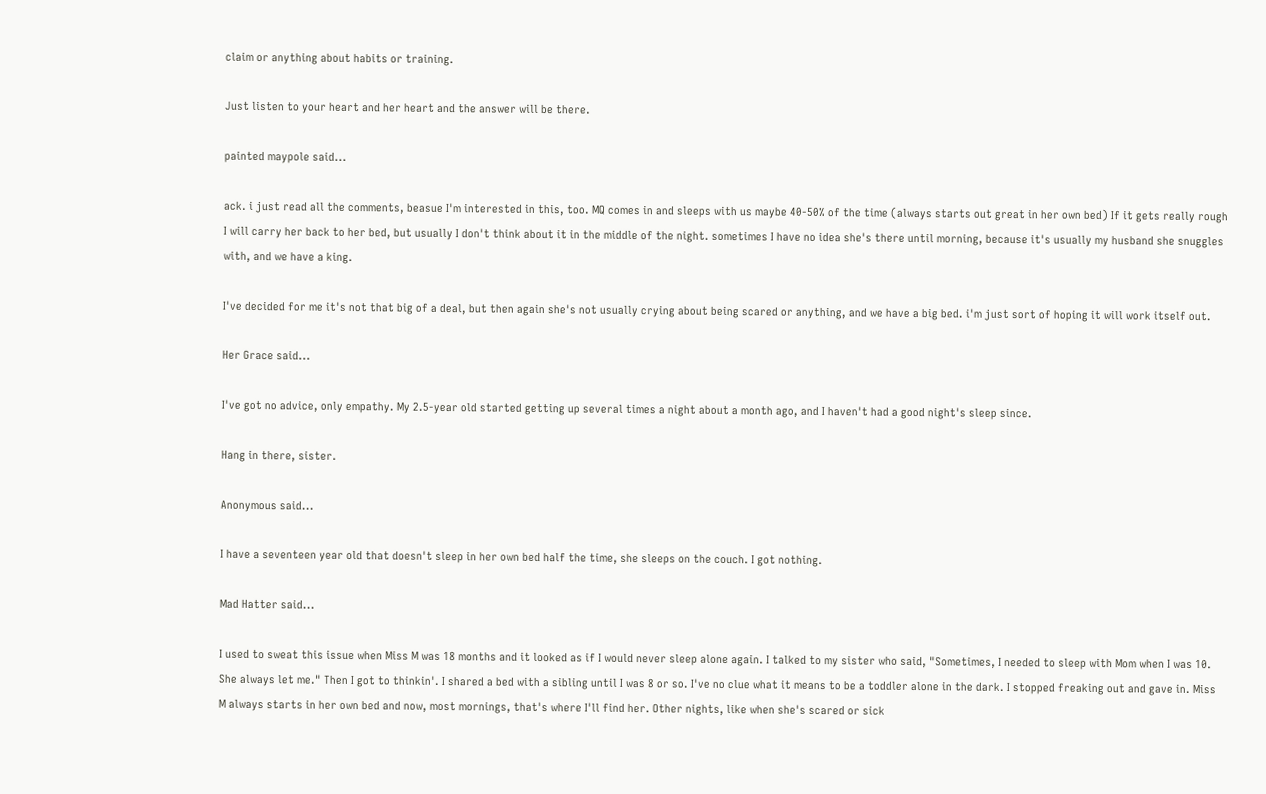claim or anything about habits or training.

Just listen to your heart and her heart and the answer will be there.

painted maypole said...

ack. i just read all the comments, beasue I'm interested in this, too. MQ comes in and sleeps with us maybe 40-50% of the time (always starts out great in her own bed) If it gets really rough I will carry her back to her bed, but usually I don't think about it in the middle of the night. sometimes I have no idea she's there until morning, because it's usually my husband she snuggles with, and we have a king.

I've decided for me it's not that big of a deal, but then again she's not usually crying about being scared or anything, and we have a big bed. i'm just sort of hoping it will work itself out.

Her Grace said...

I've got no advice, only empathy. My 2.5-year old started getting up several times a night about a month ago, and I haven't had a good night's sleep since.

Hang in there, sister.

Anonymous said...

I have a seventeen year old that doesn't sleep in her own bed half the time, she sleeps on the couch. I got nothing.

Mad Hatter said...

I used to sweat this issue when Miss M was 18 months and it looked as if I would never sleep alone again. I talked to my sister who said, "Sometimes, I needed to sleep with Mom when I was 10. She always let me." Then I got to thinkin'. I shared a bed with a sibling until I was 8 or so. I've no clue what it means to be a toddler alone in the dark. I stopped freaking out and gave in. Miss M always starts in her own bed and now, most mornings, that's where I'll find her. Other nights, like when she's scared or sick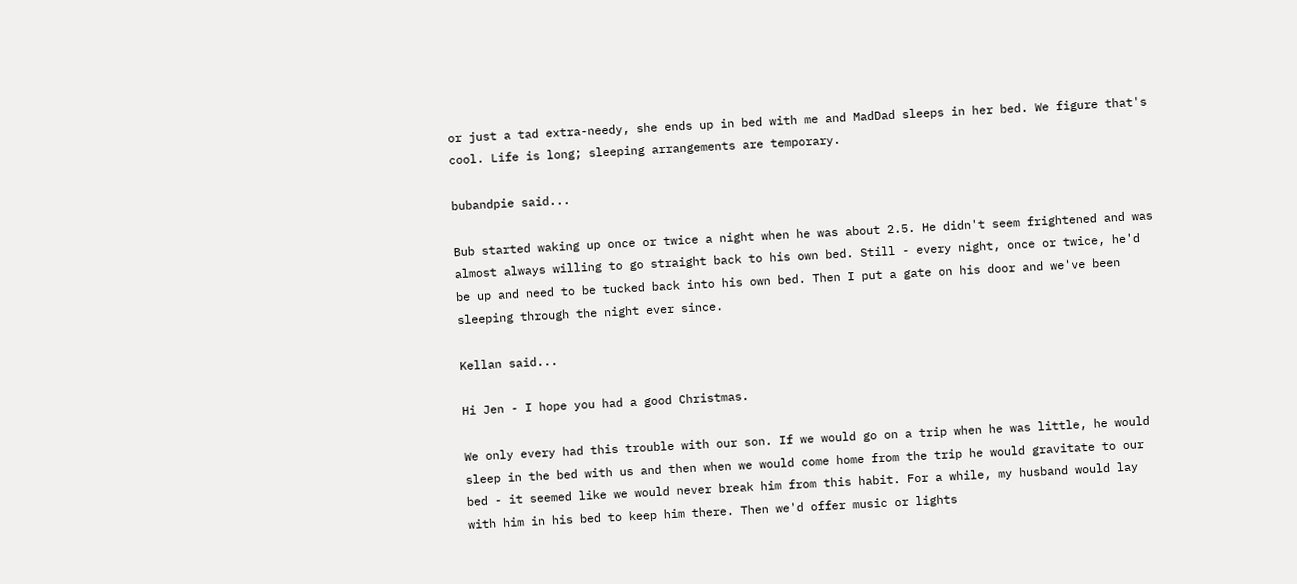or just a tad extra-needy, she ends up in bed with me and MadDad sleeps in her bed. We figure that's cool. Life is long; sleeping arrangements are temporary.

bubandpie said...

Bub started waking up once or twice a night when he was about 2.5. He didn't seem frightened and was almost always willing to go straight back to his own bed. Still - every night, once or twice, he'd be up and need to be tucked back into his own bed. Then I put a gate on his door and we've been sleeping through the night ever since.

Kellan said...

Hi Jen - I hope you had a good Christmas.

We only every had this trouble with our son. If we would go on a trip when he was little, he would sleep in the bed with us and then when we would come home from the trip he would gravitate to our bed - it seemed like we would never break him from this habit. For a while, my husband would lay with him in his bed to keep him there. Then we'd offer music or lights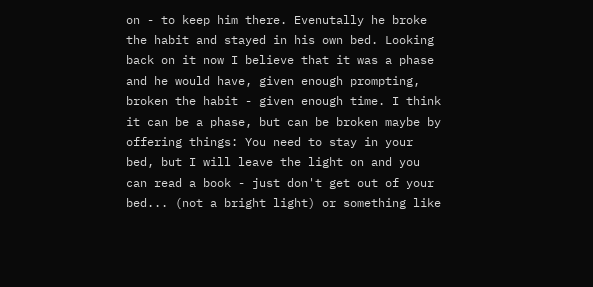on - to keep him there. Evenutally he broke the habit and stayed in his own bed. Looking back on it now I believe that it was a phase and he would have, given enough prompting, broken the habit - given enough time. I think it can be a phase, but can be broken maybe by offering things: You need to stay in your bed, but I will leave the light on and you can read a book - just don't get out of your bed... (not a bright light) or something like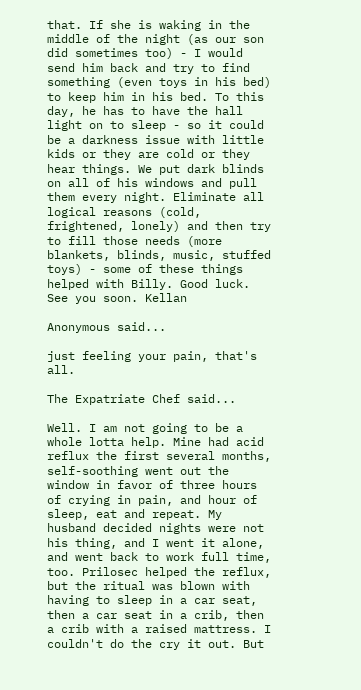that. If she is waking in the middle of the night (as our son did sometimes too) - I would send him back and try to find something (even toys in his bed) to keep him in his bed. To this day, he has to have the hall light on to sleep - so it could be a darkness issue with little kids or they are cold or they hear things. We put dark blinds on all of his windows and pull them every night. Eliminate all logical reasons (cold, frightened, lonely) and then try to fill those needs (more blankets, blinds, music, stuffed toys) - some of these things helped with Billy. Good luck. See you soon. Kellan

Anonymous said...

just feeling your pain, that's all.

The Expatriate Chef said...

Well. I am not going to be a whole lotta help. Mine had acid reflux the first several months, self-soothing went out the window in favor of three hours of crying in pain, and hour of sleep, eat and repeat. My husband decided nights were not his thing, and I went it alone, and went back to work full time, too. Prilosec helped the reflux, but the ritual was blown with having to sleep in a car seat, then a car seat in a crib, then a crib with a raised mattress. I couldn't do the cry it out. But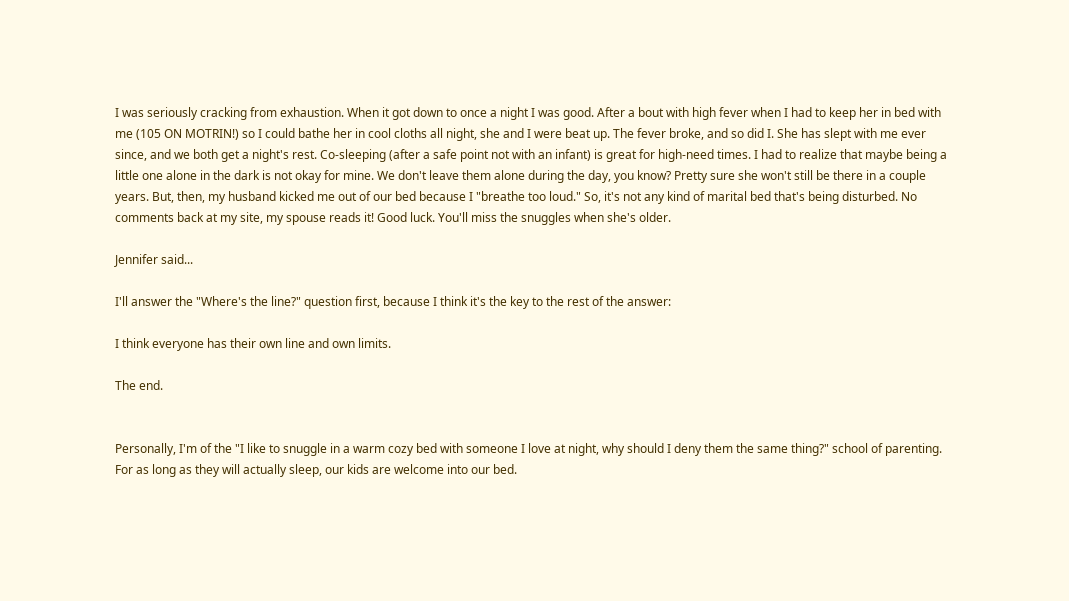I was seriously cracking from exhaustion. When it got down to once a night I was good. After a bout with high fever when I had to keep her in bed with me (105 ON MOTRIN!) so I could bathe her in cool cloths all night, she and I were beat up. The fever broke, and so did I. She has slept with me ever since, and we both get a night's rest. Co-sleeping (after a safe point not with an infant) is great for high-need times. I had to realize that maybe being a little one alone in the dark is not okay for mine. We don't leave them alone during the day, you know? Pretty sure she won't still be there in a couple years. But, then, my husband kicked me out of our bed because I "breathe too loud." So, it's not any kind of marital bed that's being disturbed. No comments back at my site, my spouse reads it! Good luck. You'll miss the snuggles when she's older.

Jennifer said...

I'll answer the "Where's the line?" question first, because I think it's the key to the rest of the answer:

I think everyone has their own line and own limits.

The end.


Personally, I'm of the "I like to snuggle in a warm cozy bed with someone I love at night, why should I deny them the same thing?" school of parenting. For as long as they will actually sleep, our kids are welcome into our bed.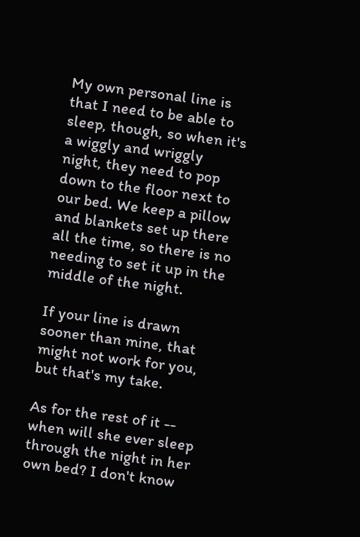My own personal line is that I need to be able to sleep, though, so when it's a wiggly and wriggly night, they need to pop down to the floor next to our bed. We keep a pillow and blankets set up there all the time, so there is no needing to set it up in the middle of the night.

If your line is drawn sooner than mine, that might not work for you, but that's my take.

As for the rest of it -- when will she ever sleep through the night in her own bed? I don't know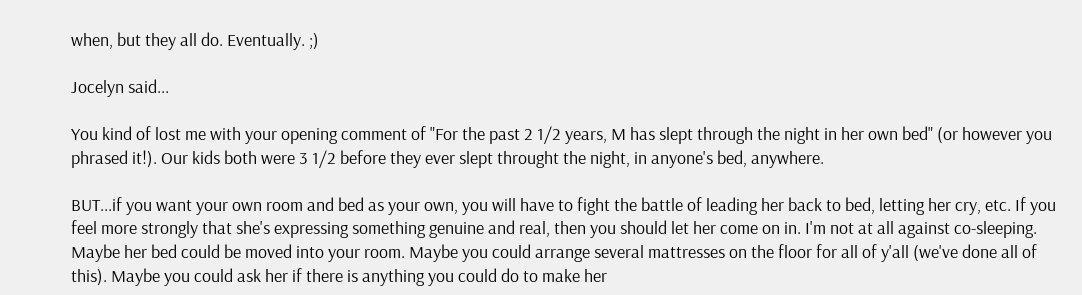when, but they all do. Eventually. ;)

Jocelyn said...

You kind of lost me with your opening comment of "For the past 2 1/2 years, M has slept through the night in her own bed" (or however you phrased it!). Our kids both were 3 1/2 before they ever slept throught the night, in anyone's bed, anywhere.

BUT...if you want your own room and bed as your own, you will have to fight the battle of leading her back to bed, letting her cry, etc. If you feel more strongly that she's expressing something genuine and real, then you should let her come on in. I'm not at all against co-sleeping. Maybe her bed could be moved into your room. Maybe you could arrange several mattresses on the floor for all of y'all (we've done all of this). Maybe you could ask her if there is anything you could do to make her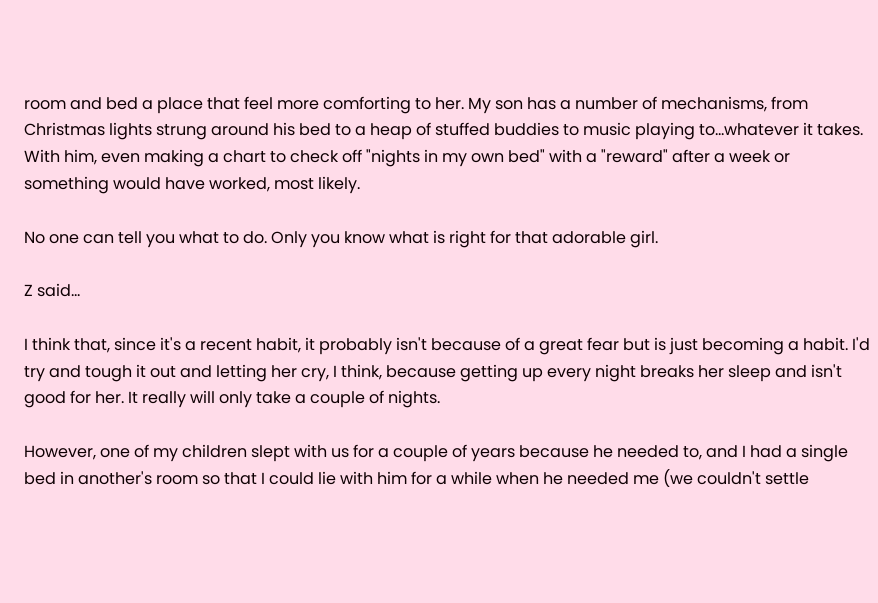room and bed a place that feel more comforting to her. My son has a number of mechanisms, from Christmas lights strung around his bed to a heap of stuffed buddies to music playing to...whatever it takes. With him, even making a chart to check off "nights in my own bed" with a "reward" after a week or something would have worked, most likely.

No one can tell you what to do. Only you know what is right for that adorable girl.

Z said...

I think that, since it's a recent habit, it probably isn't because of a great fear but is just becoming a habit. I'd try and tough it out and letting her cry, I think, because getting up every night breaks her sleep and isn't good for her. It really will only take a couple of nights.

However, one of my children slept with us for a couple of years because he needed to, and I had a single bed in another's room so that I could lie with him for a while when he needed me (we couldn't settle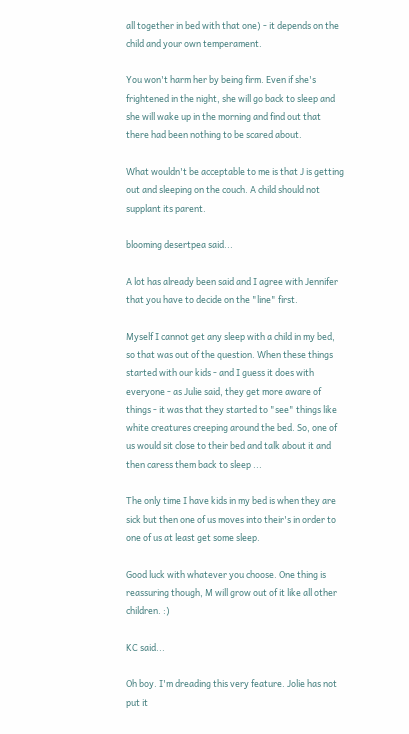all together in bed with that one) - it depends on the child and your own temperament.

You won't harm her by being firm. Even if she's frightened in the night, she will go back to sleep and she will wake up in the morning and find out that there had been nothing to be scared about.

What wouldn't be acceptable to me is that J is getting out and sleeping on the couch. A child should not supplant its parent.

blooming desertpea said...

A lot has already been said and I agree with Jennifer that you have to decide on the "line" first.

Myself I cannot get any sleep with a child in my bed, so that was out of the question. When these things started with our kids - and I guess it does with everyone - as Julie said, they get more aware of things - it was that they started to "see" things like white creatures creeping around the bed. So, one of us would sit close to their bed and talk about it and then caress them back to sleep ...

The only time I have kids in my bed is when they are sick but then one of us moves into their's in order to one of us at least get some sleep.

Good luck with whatever you choose. One thing is reassuring though, M will grow out of it like all other children. :)

KC said...

Oh boy. I'm dreading this very feature. Jolie has not put it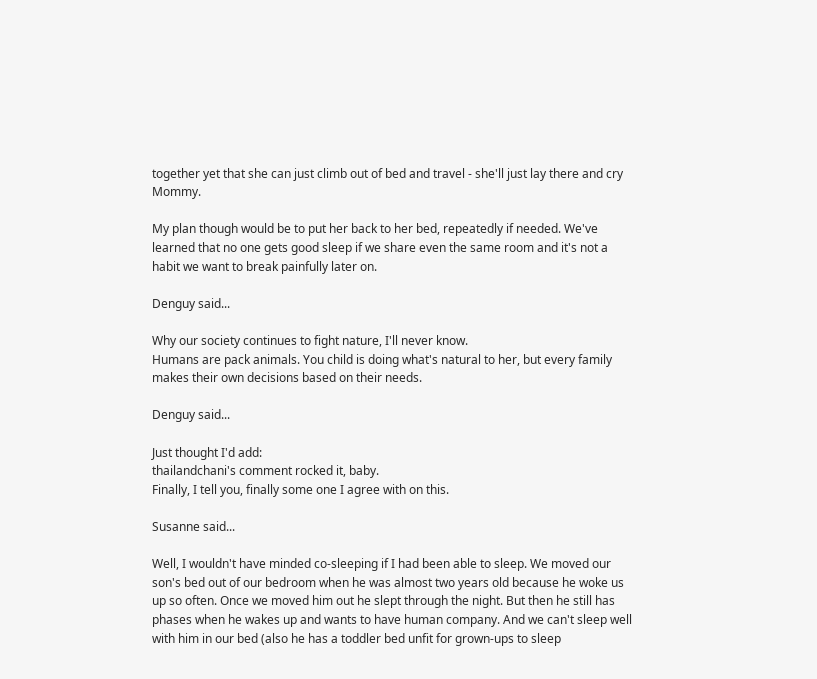together yet that she can just climb out of bed and travel - she'll just lay there and cry Mommy.

My plan though would be to put her back to her bed, repeatedly if needed. We've learned that no one gets good sleep if we share even the same room and it's not a habit we want to break painfully later on.

Denguy said...

Why our society continues to fight nature, I'll never know.
Humans are pack animals. You child is doing what's natural to her, but every family makes their own decisions based on their needs.

Denguy said...

Just thought I'd add:
thailandchani's comment rocked it, baby.
Finally, I tell you, finally some one I agree with on this.

Susanne said...

Well, I wouldn't have minded co-sleeping if I had been able to sleep. We moved our son's bed out of our bedroom when he was almost two years old because he woke us up so often. Once we moved him out he slept through the night. But then he still has phases when he wakes up and wants to have human company. And we can't sleep well with him in our bed (also he has a toddler bed unfit for grown-ups to sleep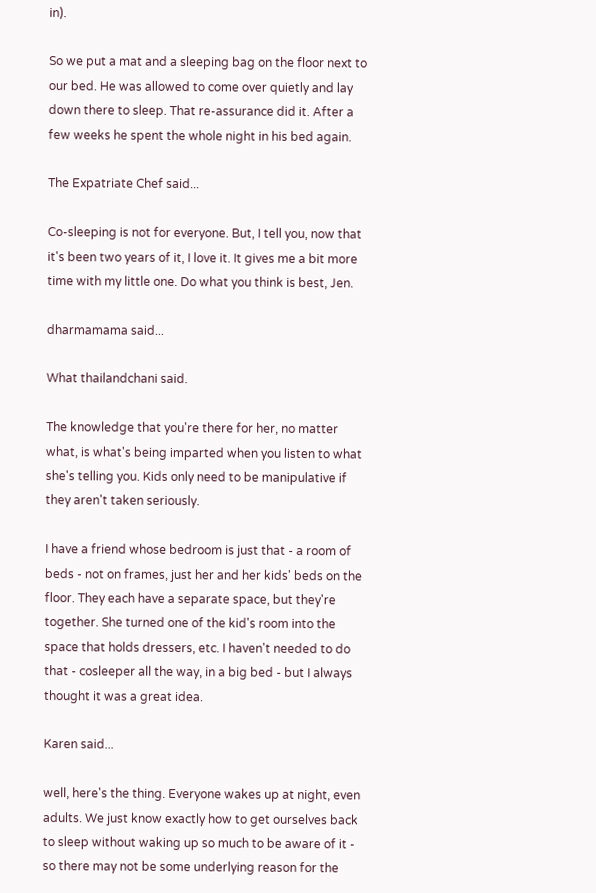in).

So we put a mat and a sleeping bag on the floor next to our bed. He was allowed to come over quietly and lay down there to sleep. That re-assurance did it. After a few weeks he spent the whole night in his bed again.

The Expatriate Chef said...

Co-sleeping is not for everyone. But, I tell you, now that it's been two years of it, I love it. It gives me a bit more time with my little one. Do what you think is best, Jen.

dharmamama said...

What thailandchani said.

The knowledge that you're there for her, no matter what, is what's being imparted when you listen to what she's telling you. Kids only need to be manipulative if they aren't taken seriously.

I have a friend whose bedroom is just that - a room of beds - not on frames, just her and her kids' beds on the floor. They each have a separate space, but they're together. She turned one of the kid's room into the space that holds dressers, etc. I haven't needed to do that - cosleeper all the way, in a big bed - but I always thought it was a great idea.

Karen said...

well, here's the thing. Everyone wakes up at night, even adults. We just know exactly how to get ourselves back to sleep without waking up so much to be aware of it - so there may not be some underlying reason for the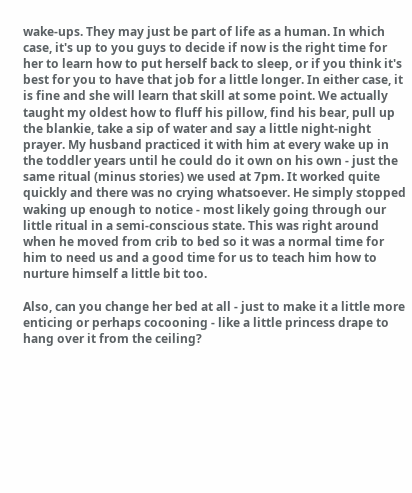wake-ups. They may just be part of life as a human. In which case, it's up to you guys to decide if now is the right time for her to learn how to put herself back to sleep, or if you think it's best for you to have that job for a little longer. In either case, it is fine and she will learn that skill at some point. We actually taught my oldest how to fluff his pillow, find his bear, pull up the blankie, take a sip of water and say a little night-night prayer. My husband practiced it with him at every wake up in the toddler years until he could do it own on his own - just the same ritual (minus stories) we used at 7pm. It worked quite quickly and there was no crying whatsoever. He simply stopped waking up enough to notice - most likely going through our little ritual in a semi-conscious state. This was right around when he moved from crib to bed so it was a normal time for him to need us and a good time for us to teach him how to nurture himself a little bit too.

Also, can you change her bed at all - just to make it a little more enticing or perhaps cocooning - like a little princess drape to hang over it from the ceiling?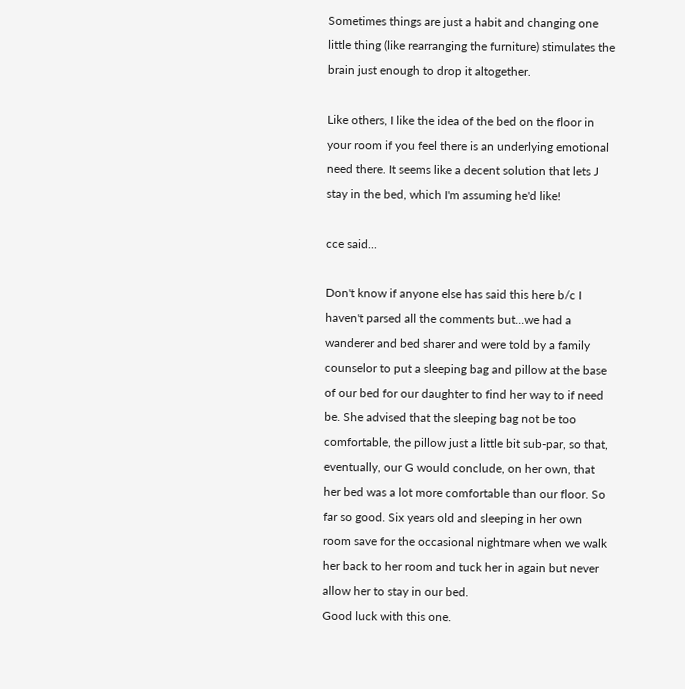Sometimes things are just a habit and changing one little thing (like rearranging the furniture) stimulates the brain just enough to drop it altogether.

Like others, I like the idea of the bed on the floor in your room if you feel there is an underlying emotional need there. It seems like a decent solution that lets J stay in the bed, which I'm assuming he'd like!

cce said...

Don't know if anyone else has said this here b/c I haven't parsed all the comments but...we had a wanderer and bed sharer and were told by a family counselor to put a sleeping bag and pillow at the base of our bed for our daughter to find her way to if need be. She advised that the sleeping bag not be too comfortable, the pillow just a little bit sub-par, so that, eventually, our G would conclude, on her own, that her bed was a lot more comfortable than our floor. So far so good. Six years old and sleeping in her own room save for the occasional nightmare when we walk her back to her room and tuck her in again but never allow her to stay in our bed.
Good luck with this one.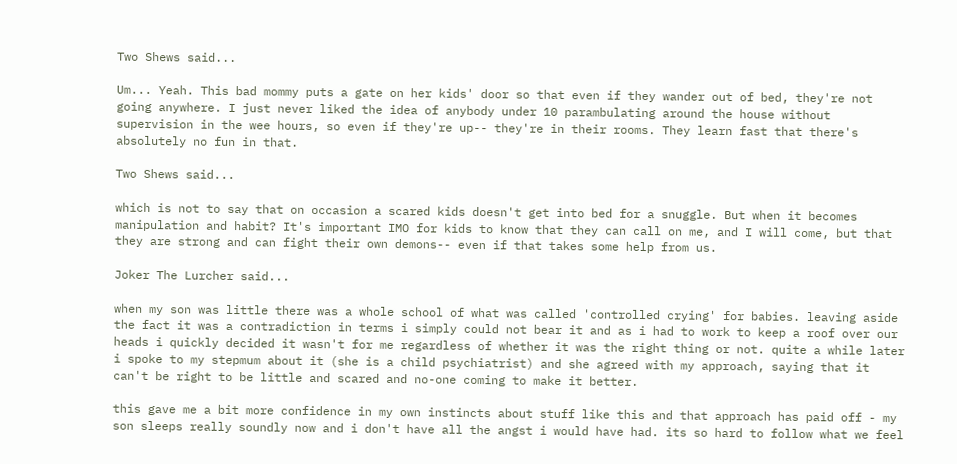Two Shews said...

Um... Yeah. This bad mommy puts a gate on her kids' door so that even if they wander out of bed, they're not going anywhere. I just never liked the idea of anybody under 10 parambulating around the house without supervision in the wee hours, so even if they're up-- they're in their rooms. They learn fast that there's absolutely no fun in that.

Two Shews said...

which is not to say that on occasion a scared kids doesn't get into bed for a snuggle. But when it becomes manipulation and habit? It's important IMO for kids to know that they can call on me, and I will come, but that they are strong and can fight their own demons-- even if that takes some help from us.

Joker The Lurcher said...

when my son was little there was a whole school of what was called 'controlled crying' for babies. leaving aside the fact it was a contradiction in terms i simply could not bear it and as i had to work to keep a roof over our heads i quickly decided it wasn't for me regardless of whether it was the right thing or not. quite a while later i spoke to my stepmum about it (she is a child psychiatrist) and she agreed with my approach, saying that it can't be right to be little and scared and no-one coming to make it better.

this gave me a bit more confidence in my own instincts about stuff like this and that approach has paid off - my son sleeps really soundly now and i don't have all the angst i would have had. its so hard to follow what we feel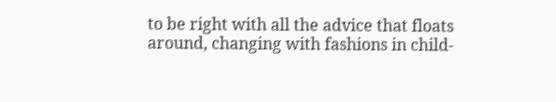to be right with all the advice that floats around, changing with fashions in child-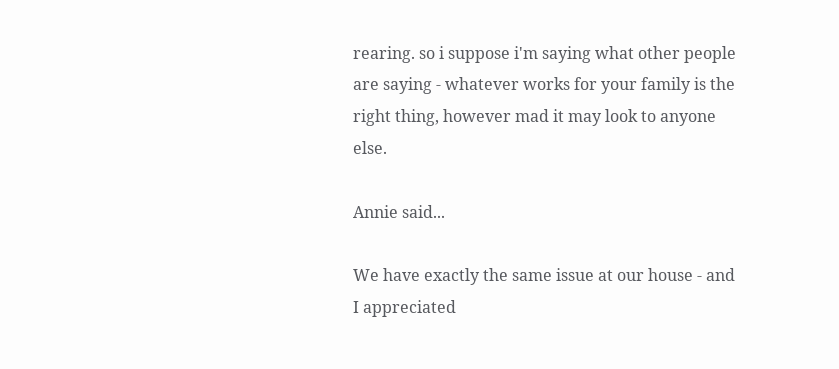rearing. so i suppose i'm saying what other people are saying - whatever works for your family is the right thing, however mad it may look to anyone else.

Annie said...

We have exactly the same issue at our house - and I appreciated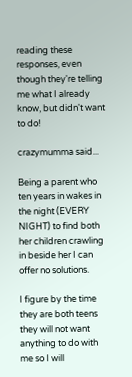reading these responses, even though they're telling me what I already know, but didn't want to do!

crazymumma said...

Being a parent who ten years in wakes in the night (EVERY NIGHT) to find both her children crawling in beside her I can offer no solutions.

I figure by the time they are both teens they will not want anything to do with me so I will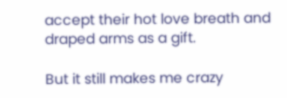accept their hot love breath and draped arms as a gift.

But it still makes me crazy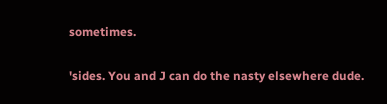sometimes.

'sides. You and J can do the nasty elsewhere dude.